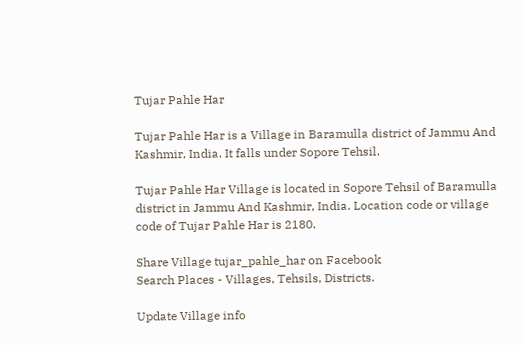Tujar Pahle Har

Tujar Pahle Har is a Village in Baramulla district of Jammu And Kashmir, India. It falls under Sopore Tehsil.

Tujar Pahle Har Village is located in Sopore Tehsil of Baramulla district in Jammu And Kashmir, India. Location code or village code of Tujar Pahle Har is 2180.

Share Village tujar_pahle_har on Facebook
Search Places - Villages, Tehsils, Districts.

Update Village info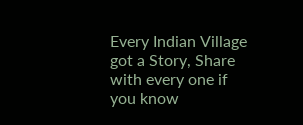Every Indian Village got a Story, Share with every one if you know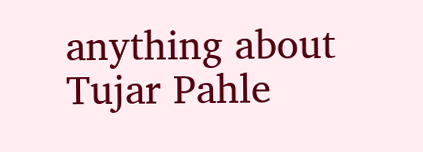anything about Tujar Pahle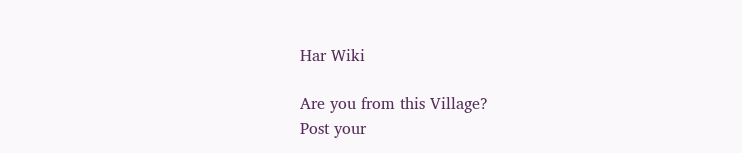Har Wiki

Are you from this Village?
Post your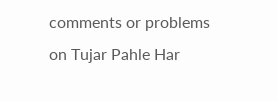comments or problems on Tujar Pahle Har